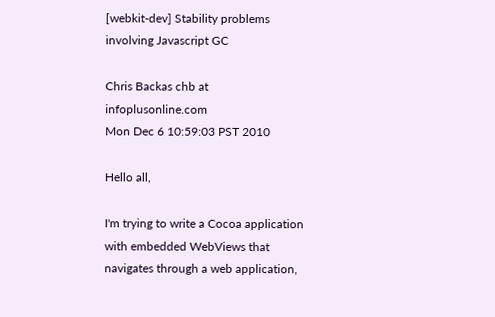[webkit-dev] Stability problems involving Javascript GC

Chris Backas chb at infoplusonline.com
Mon Dec 6 10:59:03 PST 2010

Hello all,

I'm trying to write a Cocoa application with embedded WebViews that
navigates through a web application,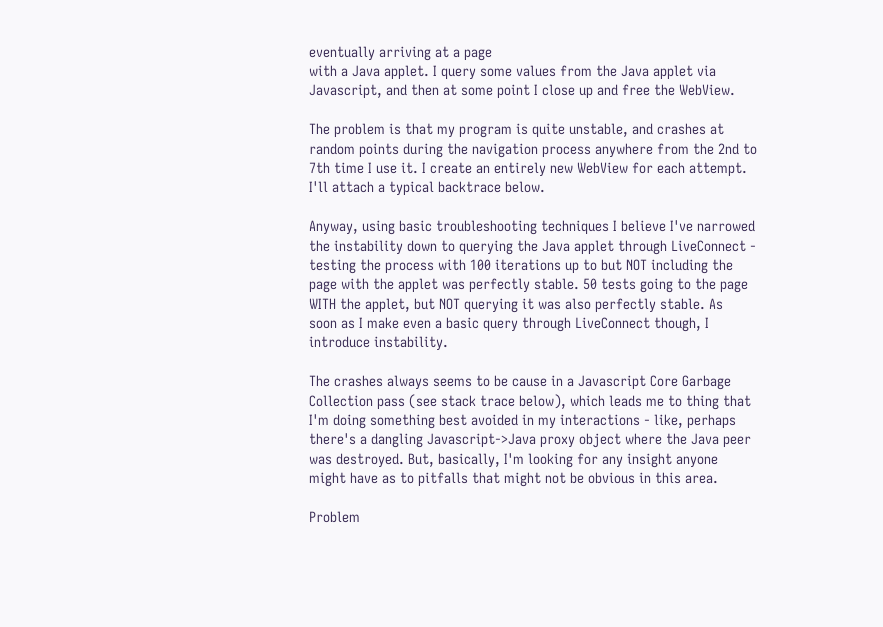eventually arriving at a page
with a Java applet. I query some values from the Java applet via
Javascript, and then at some point I close up and free the WebView.

The problem is that my program is quite unstable, and crashes at
random points during the navigation process anywhere from the 2nd to
7th time I use it. I create an entirely new WebView for each attempt.
I'll attach a typical backtrace below.

Anyway, using basic troubleshooting techniques I believe I've narrowed
the instability down to querying the Java applet through LiveConnect -
testing the process with 100 iterations up to but NOT including the
page with the applet was perfectly stable. 50 tests going to the page
WITH the applet, but NOT querying it was also perfectly stable. As
soon as I make even a basic query through LiveConnect though, I
introduce instability.

The crashes always seems to be cause in a Javascript Core Garbage
Collection pass (see stack trace below), which leads me to thing that
I'm doing something best avoided in my interactions - like, perhaps
there's a dangling Javascript->Java proxy object where the Java peer
was destroyed. But, basically, I'm looking for any insight anyone
might have as to pitfalls that might not be obvious in this area.

Problem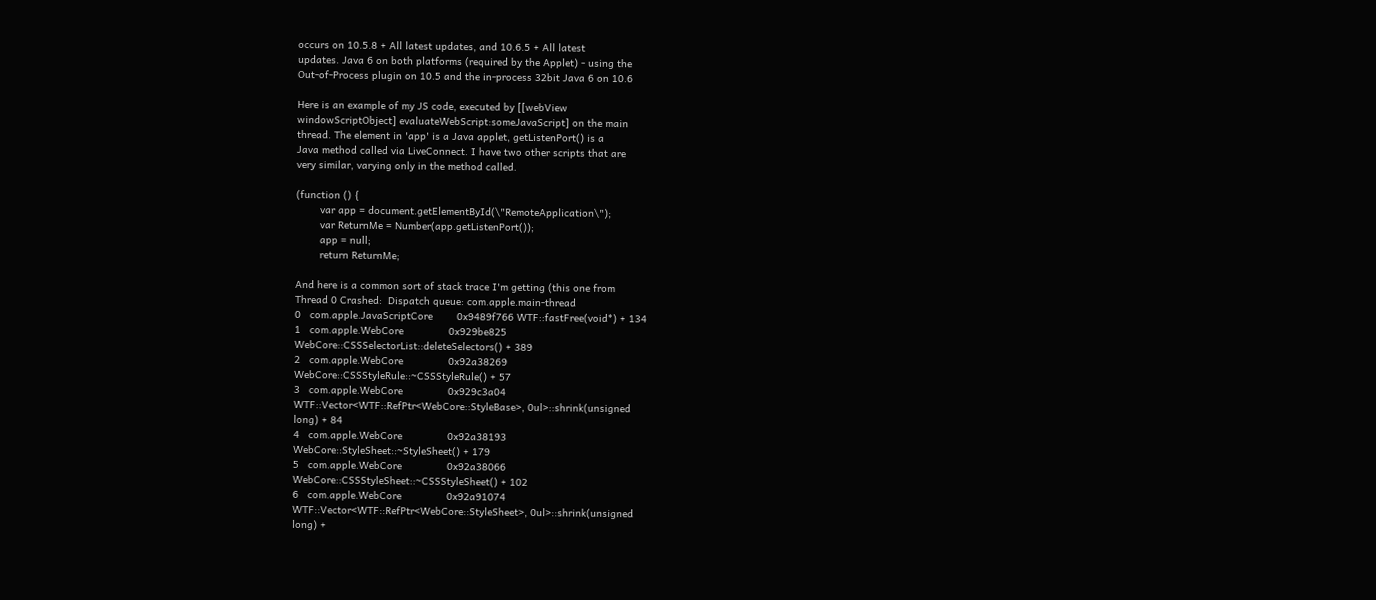occurs on 10.5.8 + All latest updates, and 10.6.5 + All latest
updates. Java 6 on both platforms (required by the Applet) - using the
Out-of-Process plugin on 10.5 and the in-process 32bit Java 6 on 10.6

Here is an example of my JS code, executed by [[webView
windowScriptObject] evaluateWebScript:someJavaScript] on the main
thread. The element in 'app' is a Java applet, getListenPort() is a
Java method called via LiveConnect. I have two other scripts that are
very similar, varying only in the method called.

(function () {
        var app = document.getElementById(\"RemoteApplication\");
        var ReturnMe = Number(app.getListenPort());
        app = null;
        return ReturnMe;

And here is a common sort of stack trace I'm getting (this one from
Thread 0 Crashed:  Dispatch queue: com.apple.main-thread
0   com.apple.JavaScriptCore        0x9489f766 WTF::fastFree(void*) + 134
1   com.apple.WebCore               0x929be825
WebCore::CSSSelectorList::deleteSelectors() + 389
2   com.apple.WebCore               0x92a38269
WebCore::CSSStyleRule::~CSSStyleRule() + 57
3   com.apple.WebCore               0x929c3a04
WTF::Vector<WTF::RefPtr<WebCore::StyleBase>, 0ul>::shrink(unsigned
long) + 84
4   com.apple.WebCore               0x92a38193
WebCore::StyleSheet::~StyleSheet() + 179
5   com.apple.WebCore               0x92a38066
WebCore::CSSStyleSheet::~CSSStyleSheet() + 102
6   com.apple.WebCore               0x92a91074
WTF::Vector<WTF::RefPtr<WebCore::StyleSheet>, 0ul>::shrink(unsigned
long) +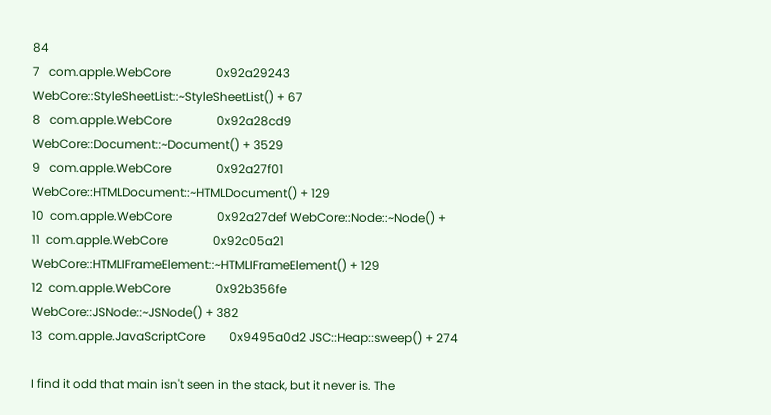84
7   com.apple.WebCore               0x92a29243
WebCore::StyleSheetList::~StyleSheetList() + 67
8   com.apple.WebCore               0x92a28cd9
WebCore::Document::~Document() + 3529
9   com.apple.WebCore               0x92a27f01
WebCore::HTMLDocument::~HTMLDocument() + 129
10  com.apple.WebCore               0x92a27def WebCore::Node::~Node() +
11  com.apple.WebCore               0x92c05a21
WebCore::HTMLIFrameElement::~HTMLIFrameElement() + 129
12  com.apple.WebCore               0x92b356fe
WebCore::JSNode::~JSNode() + 382
13  com.apple.JavaScriptCore        0x9495a0d2 JSC::Heap::sweep() + 274

I find it odd that main isn't seen in the stack, but it never is. The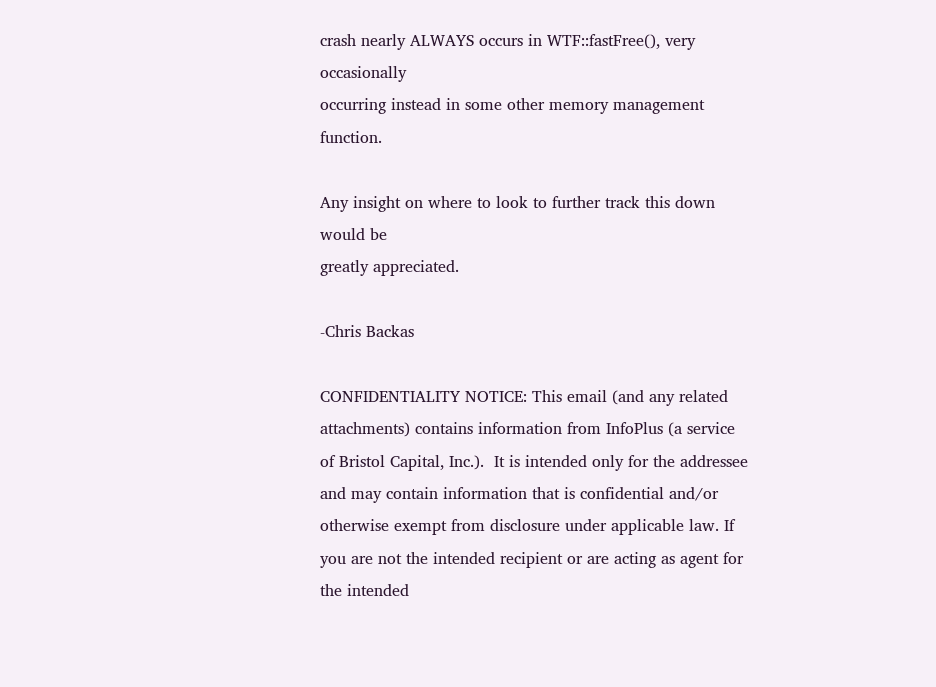crash nearly ALWAYS occurs in WTF::fastFree(), very occasionally
occurring instead in some other memory management function.

Any insight on where to look to further track this down would be
greatly appreciated.

-Chris Backas

CONFIDENTIALITY NOTICE: This email (and any related attachments) contains information from InfoPlus (a service of Bristol Capital, Inc.).  It is intended only for the addressee and may contain information that is confidential and/or otherwise exempt from disclosure under applicable law. If you are not the intended recipient or are acting as agent for the intended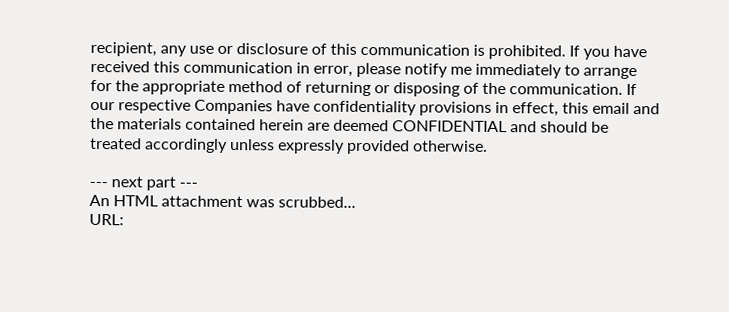recipient, any use or disclosure of this communication is prohibited. If you have received this communication in error, please notify me immediately to arrange for the appropriate method of returning or disposing of the communication. If our respective Companies have confidentiality provisions in effect, this email and the materials contained herein are deemed CONFIDENTIAL and should be treated accordingly unless expressly provided otherwise.

--- next part ---
An HTML attachment was scrubbed...
URL: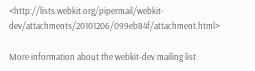<http://lists.webkit.org/pipermail/webkit-dev/attachments/20101206/099eb84f/attachment.html>

More information about the webkit-dev mailing list